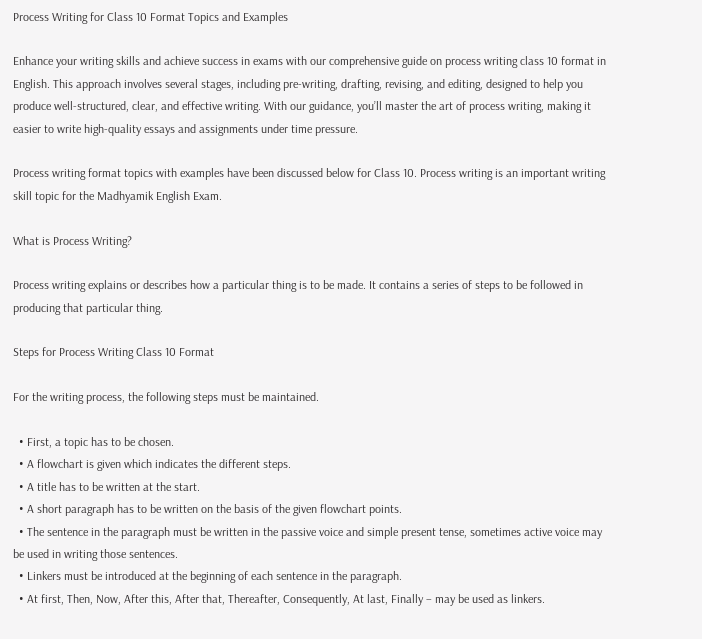Process Writing for Class 10 Format Topics and Examples

Enhance your writing skills and achieve success in exams with our comprehensive guide on process writing class 10 format in English. This approach involves several stages, including pre-writing, drafting, revising, and editing, designed to help you produce well-structured, clear, and effective writing. With our guidance, you’ll master the art of process writing, making it easier to write high-quality essays and assignments under time pressure.

Process writing format topics with examples have been discussed below for Class 10. Process writing is an important writing skill topic for the Madhyamik English Exam.

What is Process Writing?

Process writing explains or describes how a particular thing is to be made. It contains a series of steps to be followed in producing that particular thing.

Steps for Process Writing Class 10 Format

For the writing process, the following steps must be maintained.

  • First, a topic has to be chosen.
  • A flowchart is given which indicates the different steps.
  • A title has to be written at the start.
  • A short paragraph has to be written on the basis of the given flowchart points.
  • The sentence in the paragraph must be written in the passive voice and simple present tense, sometimes active voice may be used in writing those sentences.
  • Linkers must be introduced at the beginning of each sentence in the paragraph.
  • At first, Then, Now, After this, After that, Thereafter, Consequently, At last, Finally – may be used as linkers.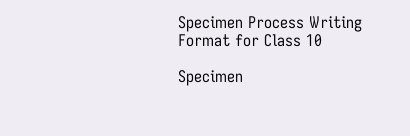Specimen Process Writing Format for Class 10

Specimen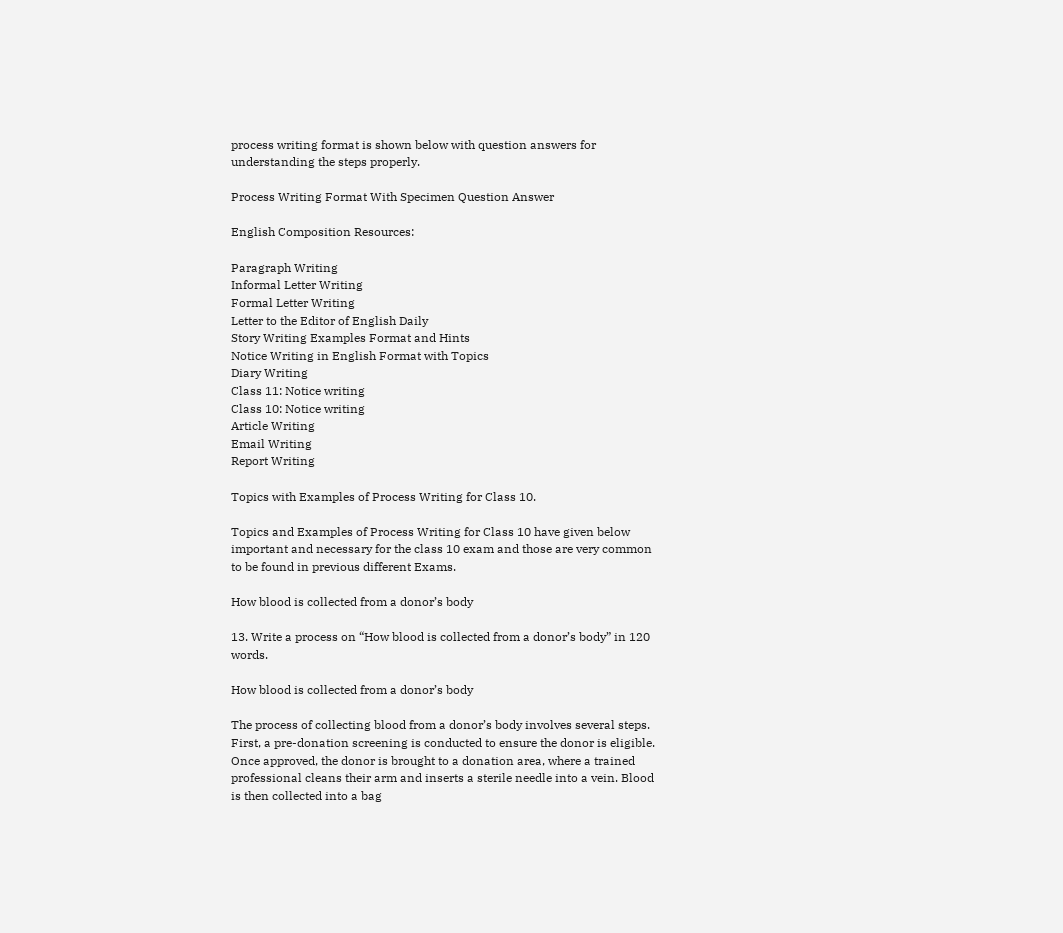process writing format is shown below with question answers for understanding the steps properly.

Process Writing Format With Specimen Question Answer

English Composition Resources:

Paragraph Writing
Informal Letter Writing
Formal Letter Writing
Letter to the Editor of English Daily
Story Writing Examples Format and Hints
Notice Writing in English Format with Topics
Diary Writing
Class 11: Notice writing
Class 10: Notice writing
Article Writing
Email Writing
Report Writing

Topics with Examples of Process Writing for Class 10.

Topics and Examples of Process Writing for Class 10 have given below important and necessary for the class 10 exam and those are very common to be found in previous different Exams.

How blood is collected from a donor’s body

13. Write a process on “How blood is collected from a donor’s body” in 120 words.

How blood is collected from a donor’s body

The process of collecting blood from a donor’s body involves several steps. First, a pre-donation screening is conducted to ensure the donor is eligible. Once approved, the donor is brought to a donation area, where a trained professional cleans their arm and inserts a sterile needle into a vein. Blood is then collected into a bag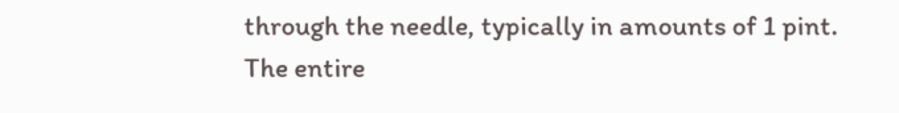through the needle, typically in amounts of 1 pint. The entire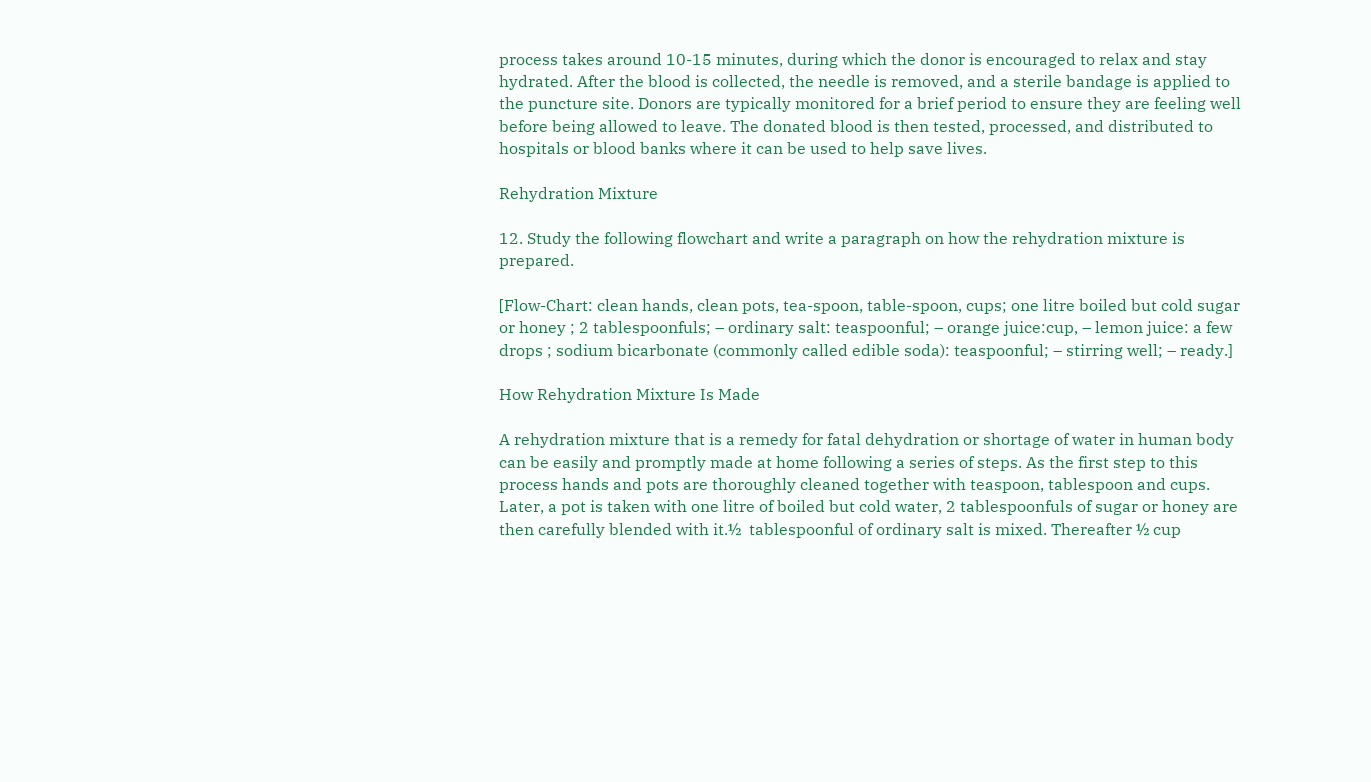process takes around 10-15 minutes, during which the donor is encouraged to relax and stay hydrated. After the blood is collected, the needle is removed, and a sterile bandage is applied to the puncture site. Donors are typically monitored for a brief period to ensure they are feeling well before being allowed to leave. The donated blood is then tested, processed, and distributed to hospitals or blood banks where it can be used to help save lives.

Rehydration Mixture

12. Study the following flowchart and write a paragraph on how the rehydration mixture is prepared.

[Flow-Chart: clean hands, clean pots, tea-spoon, table-spoon, cups; one litre boiled but cold sugar or honey ; 2 tablespoonfuls; – ordinary salt: teaspoonful; – orange juice:cup, – lemon juice: a few drops ; sodium bicarbonate (commonly called edible soda): teaspoonful; – stirring well; – ready.]

How Rehydration Mixture Is Made

A rehydration mixture that is a remedy for fatal dehydration or shortage of water in human body can be easily and promptly made at home following a series of steps. As the first step to this process hands and pots are thoroughly cleaned together with teaspoon, tablespoon and cups. Later, a pot is taken with one litre of boiled but cold water, 2 tablespoonfuls of sugar or honey are then carefully blended with it.½  tablespoonful of ordinary salt is mixed. Thereafter ½ cup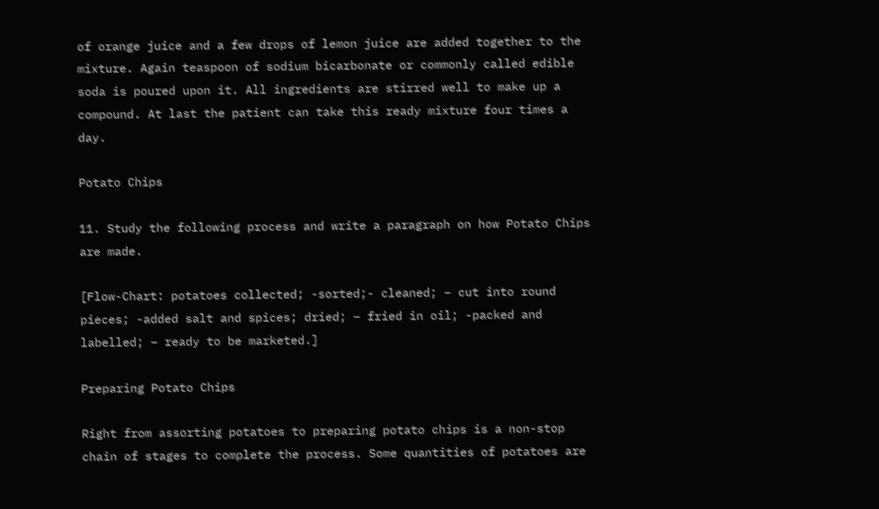of orange juice and a few drops of lemon juice are added together to the mixture. Again teaspoon of sodium bicarbonate or commonly called edible soda is poured upon it. All ingredients are stirred well to make up a compound. At last the patient can take this ready mixture four times a day.

Potato Chips

11. Study the following process and write a paragraph on how Potato Chips are made.

[Flow-Chart: potatoes collected; -sorted;- cleaned; – cut into round pieces; -added salt and spices; dried; – fried in oil; -packed and labelled; – ready to be marketed.]

Preparing Potato Chips

Right from assorting potatoes to preparing potato chips is a non-stop chain of stages to complete the process. Some quantities of potatoes are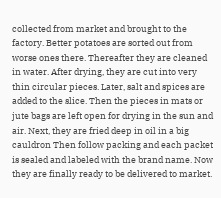collected from market and brought to the factory. Better potatoes are sorted out from worse ones there. Thereafter they are cleaned in water. After drying, they are cut into very thin circular pieces. Later, salt and spices are added to the slice. Then the pieces in mats or jute bags are left open for drying in the sun and air. Next, they are fried deep in oil in a big cauldron Then follow packing and each packet is sealed and labeled with the brand name. Now they are finally ready to be delivered to market.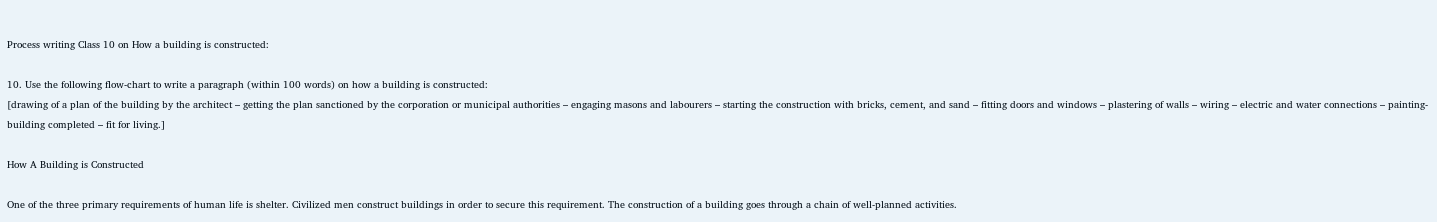Process writing Class 10 on How a building is constructed:

10. Use the following flow-chart to write a paragraph (within 100 words) on how a building is constructed:
[drawing of a plan of the building by the architect – getting the plan sanctioned by the corporation or municipal authorities – engaging masons and labourers – starting the construction with bricks, cement, and sand – fitting doors and windows – plastering of walls – wiring – electric and water connections – painting-building completed – fit for living.]

How A Building is Constructed

One of the three primary requirements of human life is shelter. Civilized men construct buildings in order to secure this requirement. The construction of a building goes through a chain of well-planned activities.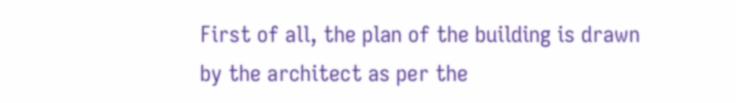First of all, the plan of the building is drawn by the architect as per the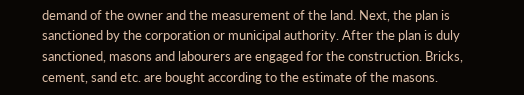demand of the owner and the measurement of the land. Next, the plan is sanctioned by the corporation or municipal authority. After the plan is duly sanctioned, masons and labourers are engaged for the construction. Bricks, cement, sand etc. are bought according to the estimate of the masons.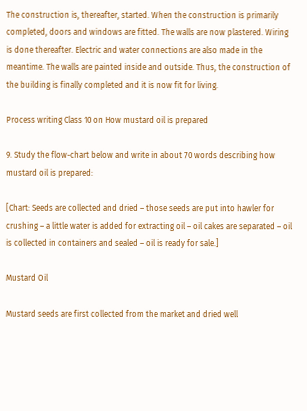The construction is, thereafter, started. When the construction is primarily completed, doors and windows are fitted. The walls are now plastered. Wiring is done thereafter. Electric and water connections are also made in the meantime. The walls are painted inside and outside. Thus, the construction of the building is finally completed and it is now fit for living.

Process writing Class 10 on How mustard oil is prepared

9. Study the flow-chart below and write in about 70 words describing how mustard oil is prepared:

[Chart: Seeds are collected and dried – those seeds are put into hawler for crushing – a little water is added for extracting oil – oil cakes are separated – oil is collected in containers and sealed – oil is ready for sale.]

Mustard Oil

Mustard seeds are first collected from the market and dried well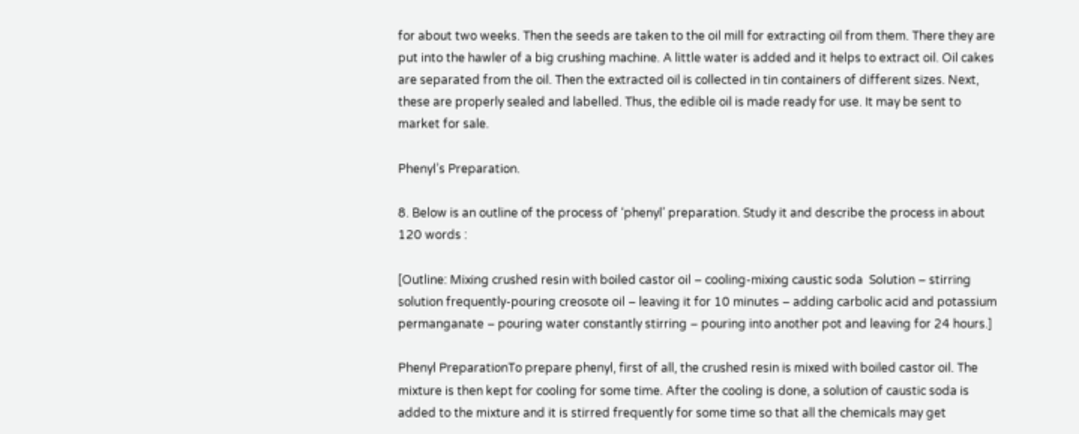for about two weeks. Then the seeds are taken to the oil mill for extracting oil from them. There they are put into the hawler of a big crushing machine. A little water is added and it helps to extract oil. Oil cakes are separated from the oil. Then the extracted oil is collected in tin containers of different sizes. Next, these are properly sealed and labelled. Thus, the edible oil is made ready for use. It may be sent to market for sale.

Phenyl’s Preparation.

8. Below is an outline of the process of ‘phenyl’ preparation. Study it and describe the process in about 120 words :

[Outline: Mixing crushed resin with boiled castor oil – cooling-mixing caustic soda  Solution – stirring solution frequently-pouring creosote oil – leaving it for 10 minutes – adding carbolic acid and potassium permanganate – pouring water constantly stirring – pouring into another pot and leaving for 24 hours.]

Phenyl PreparationTo prepare phenyl, first of all, the crushed resin is mixed with boiled castor oil. The mixture is then kept for cooling for some time. After the cooling is done, a solution of caustic soda is added to the mixture and it is stirred frequently for some time so that all the chemicals may get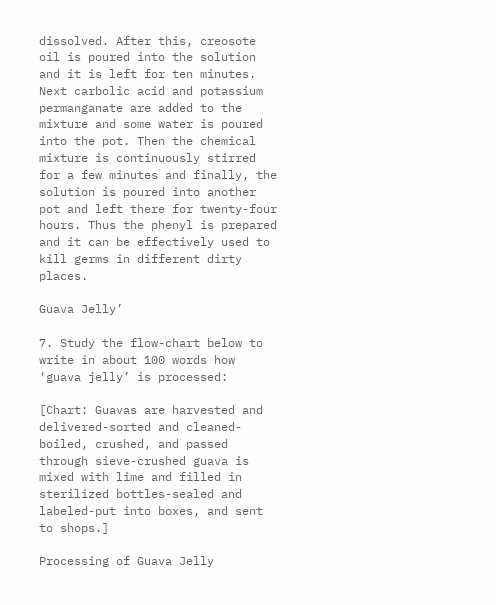dissolved. After this, creosote oil is poured into the solution and it is left for ten minutes. Next carbolic acid and potassium permanganate are added to the mixture and some water is poured into the pot. Then the chemical mixture is continuously stirred for a few minutes and finally, the solution is poured into another pot and left there for twenty-four hours. Thus the phenyl is prepared and it can be effectively used to kill germs in different dirty places.

Guava Jelly’

7. Study the flow-chart below to write in about 100 words how ‘guava jelly’ is processed:

[Chart: Guavas are harvested and delivered-sorted and cleaned-boiled, crushed, and passed through sieve-crushed guava is mixed with lime and filled in sterilized bottles-sealed and labeled-put into boxes, and sent to shops.]

Processing of Guava Jelly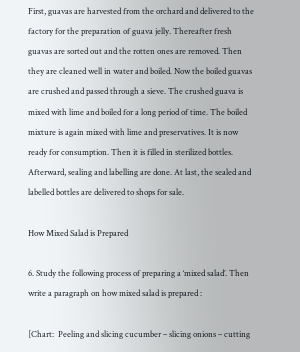First, guavas are harvested from the orchard and delivered to the factory for the preparation of guava jelly. Thereafter fresh guavas are sorted out and the rotten ones are removed. Then they are cleaned well in water and boiled. Now the boiled guavas are crushed and passed through a sieve. The crushed guava is mixed with lime and boiled for a long period of time. The boiled mixture is again mixed with lime and preservatives. It is now ready for consumption. Then it is filled in sterilized bottles. Afterward, sealing and labelling are done. At last, the sealed and labelled bottles are delivered to shops for sale.

How Mixed Salad is Prepared

6. Study the following process of preparing a ‘mixed salad’. Then write a paragraph on how mixed salad is prepared :

[Chart:  Peeling and slicing cucumber – slicing onions – cutting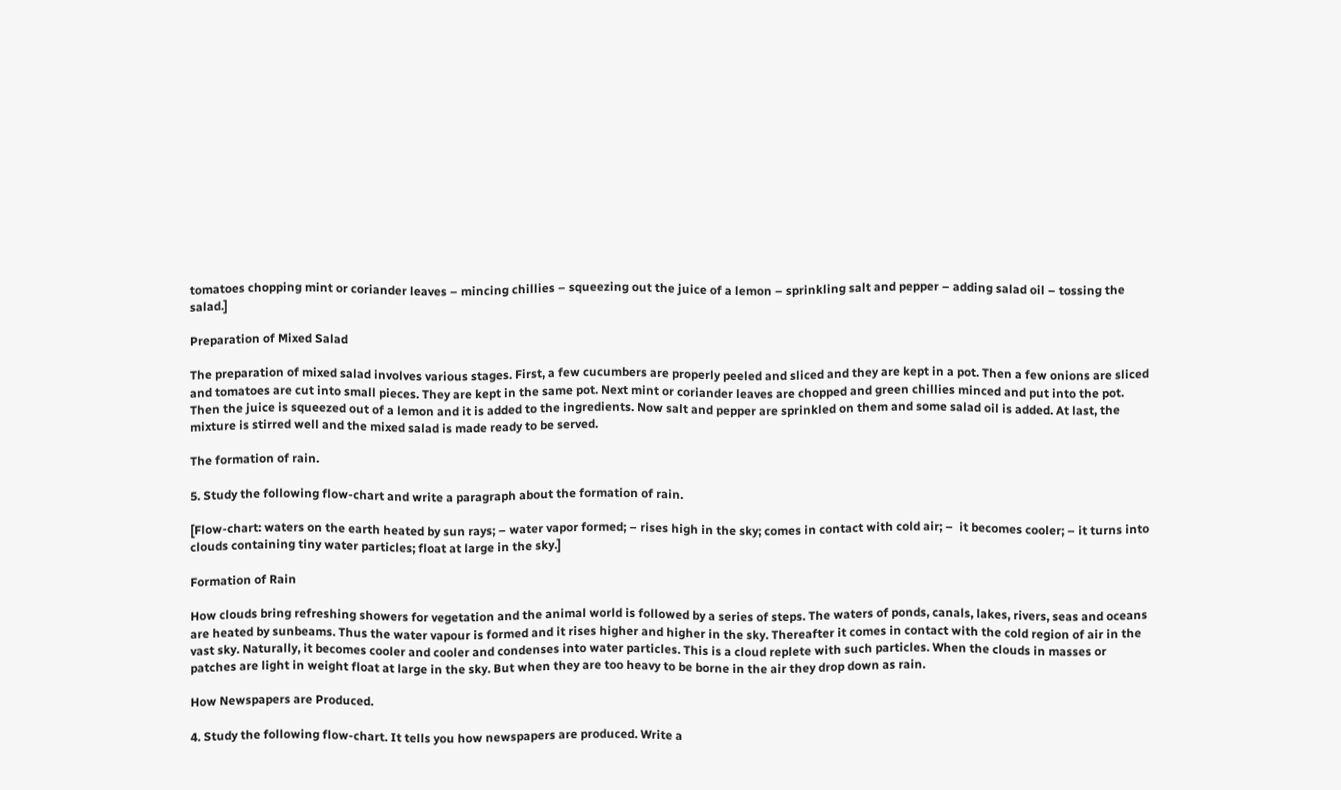tomatoes chopping mint or coriander leaves – mincing chillies – squeezing out the juice of a lemon – sprinkling salt and pepper – adding salad oil – tossing the salad.]

Preparation of Mixed Salad

The preparation of mixed salad involves various stages. First, a few cucumbers are properly peeled and sliced and they are kept in a pot. Then a few onions are sliced and tomatoes are cut into small pieces. They are kept in the same pot. Next mint or coriander leaves are chopped and green chillies minced and put into the pot. Then the juice is squeezed out of a lemon and it is added to the ingredients. Now salt and pepper are sprinkled on them and some salad oil is added. At last, the mixture is stirred well and the mixed salad is made ready to be served.

The formation of rain.

5. Study the following flow-chart and write a paragraph about the formation of rain.

[Flow-chart: waters on the earth heated by sun rays; – water vapor formed; – rises high in the sky; comes in contact with cold air; –  it becomes cooler; – it turns into clouds containing tiny water particles; float at large in the sky.]

Formation of Rain

How clouds bring refreshing showers for vegetation and the animal world is followed by a series of steps. The waters of ponds, canals, lakes, rivers, seas and oceans are heated by sunbeams. Thus the water vapour is formed and it rises higher and higher in the sky. Thereafter it comes in contact with the cold region of air in the vast sky. Naturally, it becomes cooler and cooler and condenses into water particles. This is a cloud replete with such particles. When the clouds in masses or patches are light in weight float at large in the sky. But when they are too heavy to be borne in the air they drop down as rain.

How Newspapers are Produced.

4. Study the following flow-chart. It tells you how newspapers are produced. Write a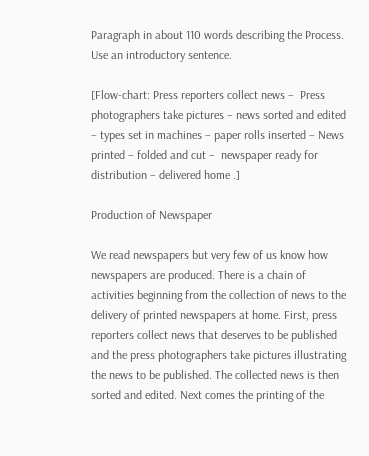Paragraph in about 110 words describing the Process. Use an introductory sentence.

[Flow-chart: Press reporters collect news –  Press photographers take pictures – news sorted and edited – types set in machines – paper rolls inserted – News printed – folded and cut –  newspaper ready for distribution – delivered home .]

Production of Newspaper

We read newspapers but very few of us know how newspapers are produced. There is a chain of activities beginning from the collection of news to the delivery of printed newspapers at home. First, press reporters collect news that deserves to be published and the press photographers take pictures illustrating the news to be published. The collected news is then sorted and edited. Next comes the printing of the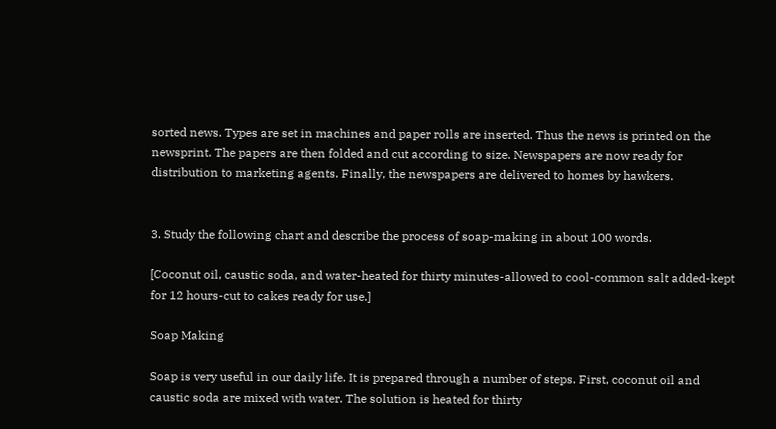sorted news. Types are set in machines and paper rolls are inserted. Thus the news is printed on the newsprint. The papers are then folded and cut according to size. Newspapers are now ready for distribution to marketing agents. Finally, the newspapers are delivered to homes by hawkers.


3. Study the following chart and describe the process of soap-making in about 100 words.

[Coconut oil, caustic soda, and water-heated for thirty minutes-allowed to cool-common salt added-kept for 12 hours-cut to cakes ready for use.]

Soap Making

Soap is very useful in our daily life. It is prepared through a number of steps. First, coconut oil and caustic soda are mixed with water. The solution is heated for thirty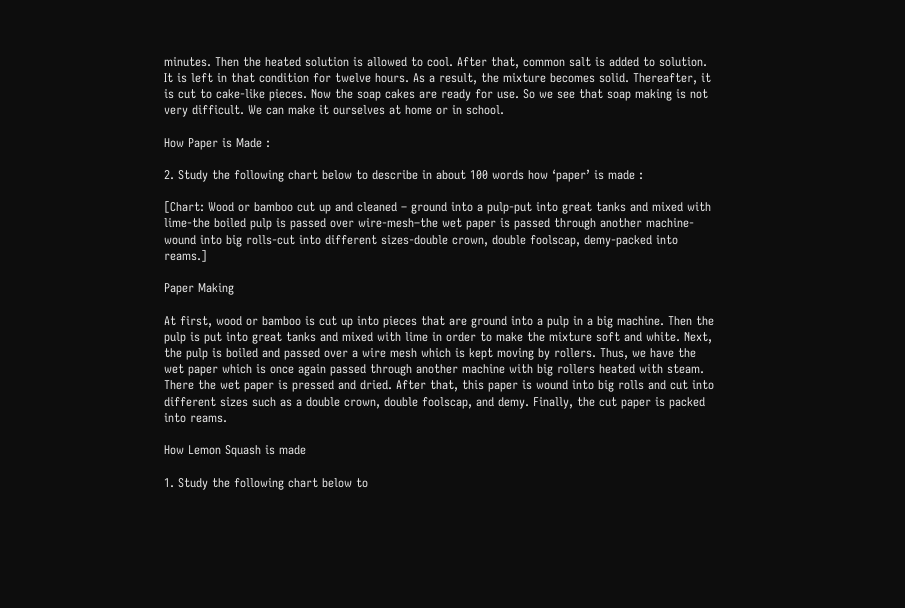minutes. Then the heated solution is allowed to cool. After that, common salt is added to solution. It is left in that condition for twelve hours. As a result, the mixture becomes solid. Thereafter, it is cut to cake-like pieces. Now the soap cakes are ready for use. So we see that soap making is not very difficult. We can make it ourselves at home or in school.

How Paper is Made :

2. Study the following chart below to describe in about 100 words how ‘paper’ is made :

[Chart: Wood or bamboo cut up and cleaned – ground into a pulp-put into great tanks and mixed with lime-the boiled pulp is passed over wire-mesh–the wet paper is passed through another machine-wound into big rolls-cut into different sizes-double crown, double foolscap, demy-packed into reams.]

Paper Making

At first, wood or bamboo is cut up into pieces that are ground into a pulp in a big machine. Then the pulp is put into great tanks and mixed with lime in order to make the mixture soft and white. Next, the pulp is boiled and passed over a wire mesh which is kept moving by rollers. Thus, we have the wet paper which is once again passed through another machine with big rollers heated with steam. There the wet paper is pressed and dried. After that, this paper is wound into big rolls and cut into different sizes such as a double crown, double foolscap, and demy. Finally, the cut paper is packed into reams.

How Lemon Squash is made

1. Study the following chart below to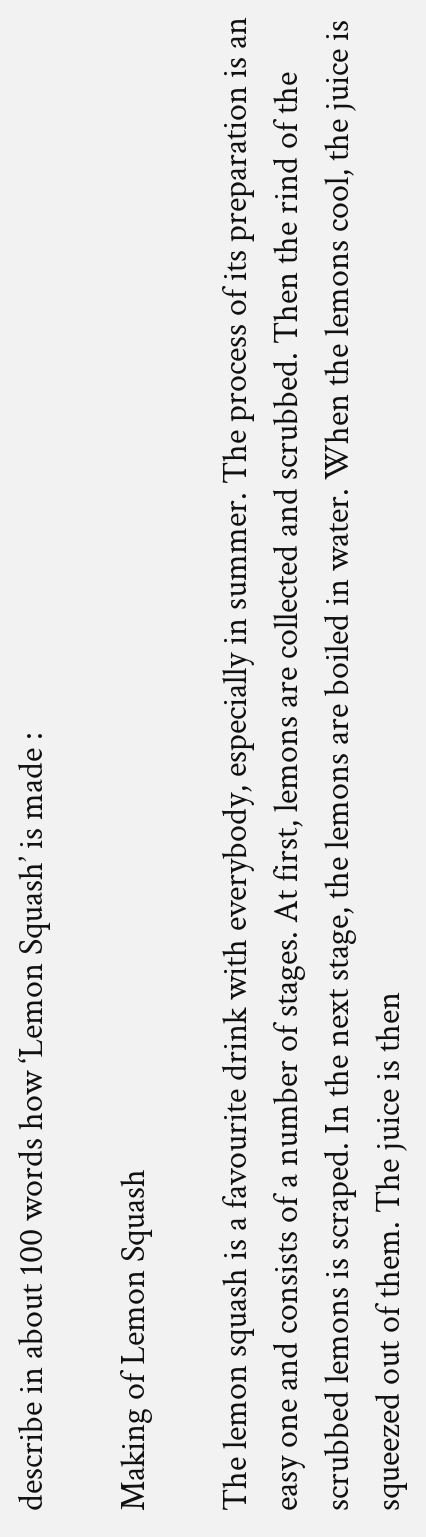describe in about 100 words how ‘Lemon Squash’ is made :

Making of Lemon Squash

The lemon squash is a favourite drink with everybody, especially in summer. The process of its preparation is an easy one and consists of a number of stages. At first, lemons are collected and scrubbed. Then the rind of the scrubbed lemons is scraped. In the next stage, the lemons are boiled in water. When the lemons cool, the juice is squeezed out of them. The juice is then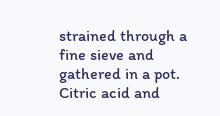strained through a fine sieve and gathered in a pot. Citric acid and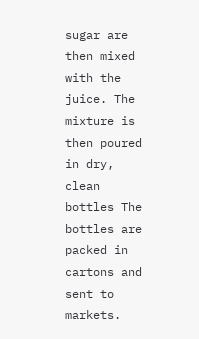sugar are then mixed with the juice. The mixture is then poured in dry, clean bottles The bottles are packed in cartons and sent to markets.